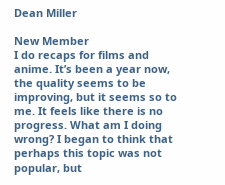Dean Miller

New Member
I do recaps for films and anime. It’s been a year now, the quality seems to be improving, but it seems so to me. It feels like there is no progress. What am I doing wrong? I began to think that perhaps this topic was not popular, but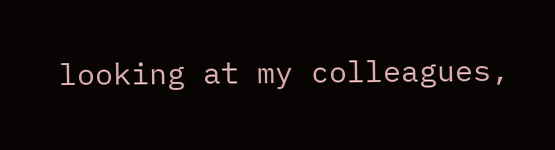looking at my colleagues,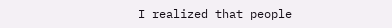I realized that people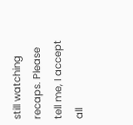still watching recaps. Please tell me, I accept all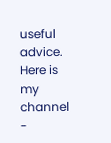useful advice. Here is my channel -